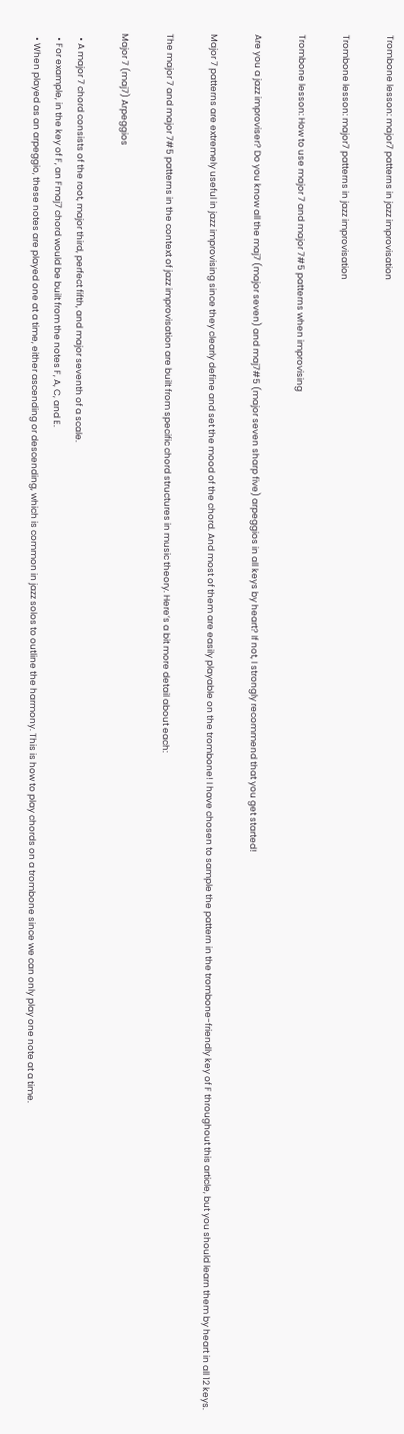Trombone lesson: major7 patterns in jazz improvisation

Trombone lesson: major7 patterns in jazz improvisation

Trombone lesson: How to use major 7 and major 7#5 patterns when improvising

Are you a jazz improviser? Do you know all the maj7 (major seven) and maj7#5 (major seven sharp five) arpeggios in all keys by heart? If not, I strongly recommend that you get started!

Major 7 patterns are extremely useful in jazz improvising since they clearly define and set the mood of the chord. And most of them are easily playable on the trombone! I have chosen to sample the pattern in the trombone-friendly key of F throughout this article, but you should learn them by heart in all 12 keys.

The major 7 and major 7#5 patterns in the context of jazz improvisation are built from specific chord structures in music theory. Here’s a bit more detail about each:

Major 7 (maj7) Arpeggios

  • A major 7 chord consists of the root, major third, perfect fifth, and major seventh of a scale.
  • For example, in the key of F, an Fmaj7 chord would be built from the notes F, A, C, and E.
  • When played as an arpeggio, these notes are played one at a time, either ascending or descending, which is common in jazz solos to outline the harmony. This is how to play chords on a trombone since we can only play one note at a time.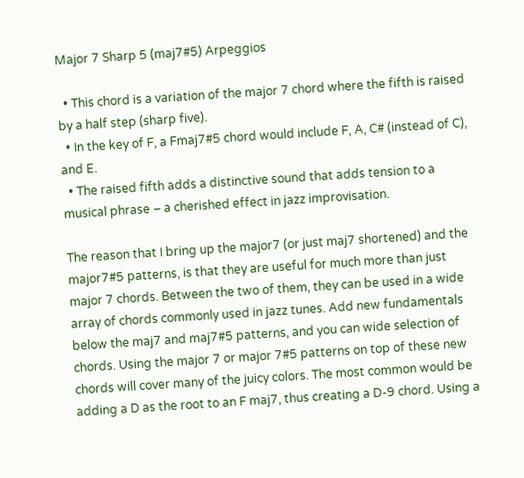Major 7 Sharp 5 (maj7#5) Arpeggios

  • This chord is a variation of the major 7 chord where the fifth is raised by a half step (sharp five).
  • In the key of F, a Fmaj7#5 chord would include F, A, C# (instead of C), and E.
  • The raised fifth adds a distinctive sound that adds tension to a musical phrase – a cherished effect in jazz improvisation.

The reason that I bring up the major7 (or just maj7 shortened) and the major7#5 patterns, is that they are useful for much more than just major 7 chords. Between the two of them, they can be used in a wide array of chords commonly used in jazz tunes. Add new fundamentals below the maj7 and maj7#5 patterns, and you can wide selection of chords. Using the major 7 or major 7#5 patterns on top of these new chords will cover many of the juicy colors. The most common would be adding a D as the root to an F maj7, thus creating a D-9 chord. Using a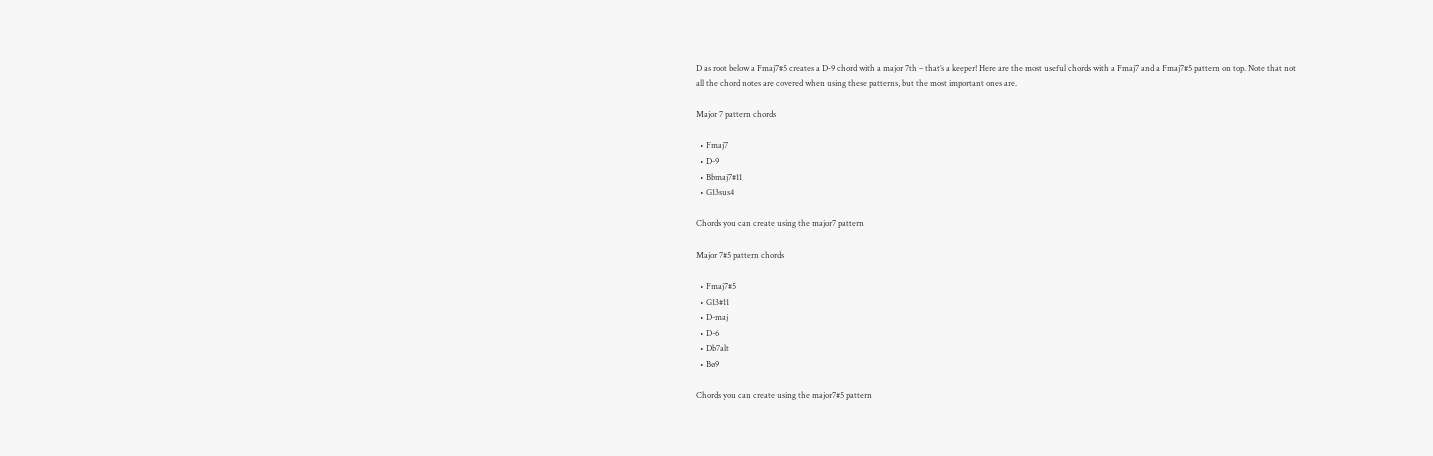D as root below a Fmaj7#5 creates a D-9 chord with a major 7th – that’s a keeper! Here are the most useful chords with a Fmaj7 and a Fmaj7#5 pattern on top. Note that not all the chord notes are covered when using these patterns, but the most important ones are.

Major 7 pattern chords

  • Fmaj7
  • D-9
  • Bbmaj7#11
  • G13sus4

Chords you can create using the major7 pattern

Major 7#5 pattern chords

  • Fmaj7#5
  • G13#11
  • D-maj
  • D-6
  • Db7alt
  • Bø9

Chords you can create using the major7#5 pattern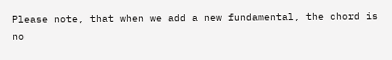Please note, that when we add a new fundamental, the chord is no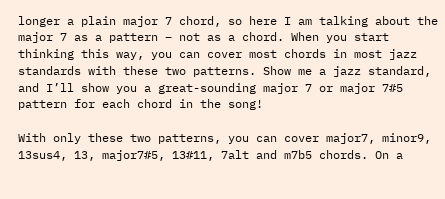longer a plain major 7 chord, so here I am talking about the major 7 as a pattern – not as a chord. When you start thinking this way, you can cover most chords in most jazz standards with these two patterns. Show me a jazz standard, and I’ll show you a great-sounding major 7 or major 7#5 pattern for each chord in the song!

With only these two patterns, you can cover major7, minor9, 13sus4, 13, major7#5, 13#11, 7alt and m7b5 chords. On a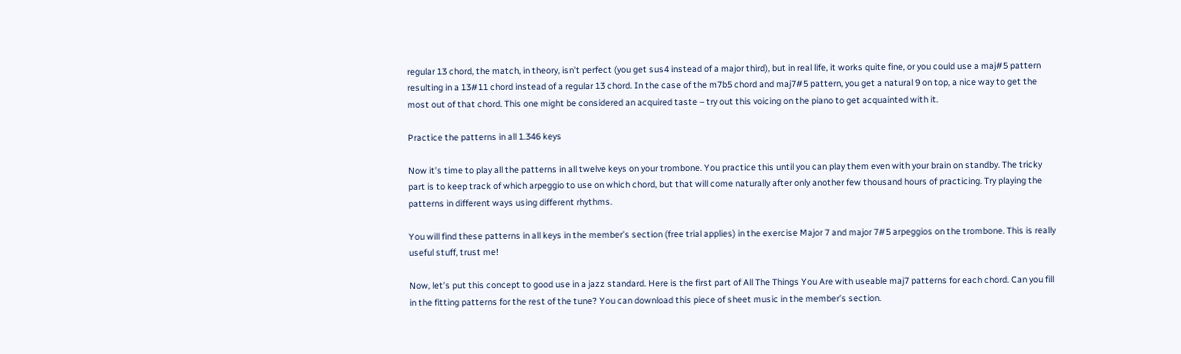regular 13 chord, the match, in theory, isn’t perfect (you get sus4 instead of a major third), but in real life, it works quite fine, or you could use a maj#5 pattern resulting in a 13#11 chord instead of a regular 13 chord. In the case of the m7b5 chord and maj7#5 pattern, you get a natural 9 on top, a nice way to get the most out of that chord. This one might be considered an acquired taste – try out this voicing on the piano to get acquainted with it.

Practice the patterns in all 1.346 keys

Now it’s time to play all the patterns in all twelve keys on your trombone. You practice this until you can play them even with your brain on standby. The tricky part is to keep track of which arpeggio to use on which chord, but that will come naturally after only another few thousand hours of practicing. Try playing the patterns in different ways using different rhythms.

You will find these patterns in all keys in the member’s section (free trial applies) in the exercise Major 7 and major 7#5 arpeggios on the trombone. This is really useful stuff, trust me!

Now, let’s put this concept to good use in a jazz standard. Here is the first part of All The Things You Are with useable maj7 patterns for each chord. Can you fill in the fitting patterns for the rest of the tune? You can download this piece of sheet music in the member’s section.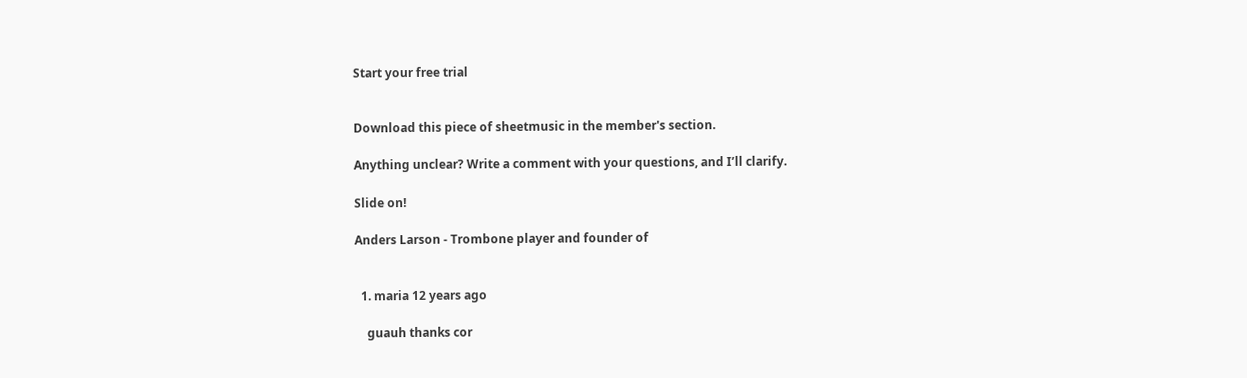Start your free trial


Download this piece of sheetmusic in the member's section.

Anything unclear? Write a comment with your questions, and I’ll clarify.

Slide on!

Anders Larson - Trombone player and founder of


  1. maria 12 years ago

    guauh thanks cor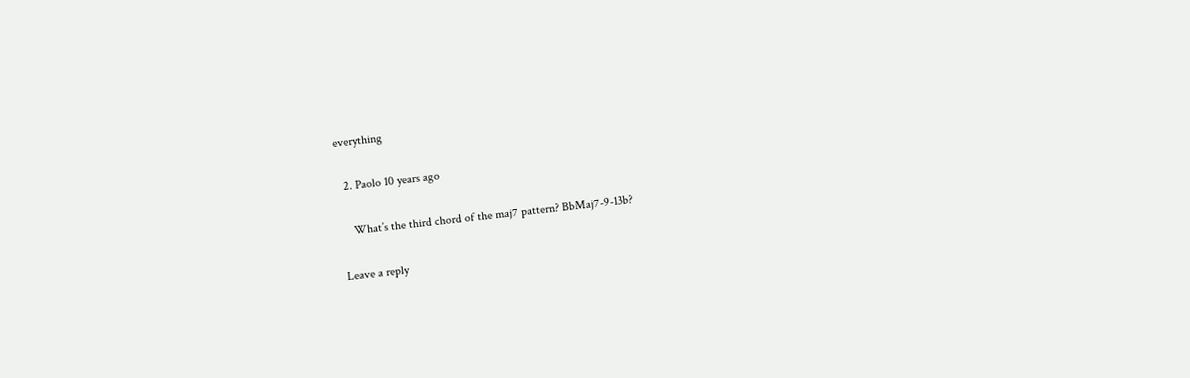everything

  2. Paolo 10 years ago

    What’s the third chord of the maj7 pattern? BbMaj7-9-13b?

Leave a reply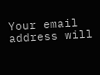Your email address will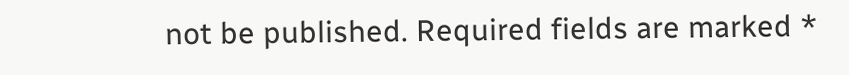not be published. Required fields are marked *